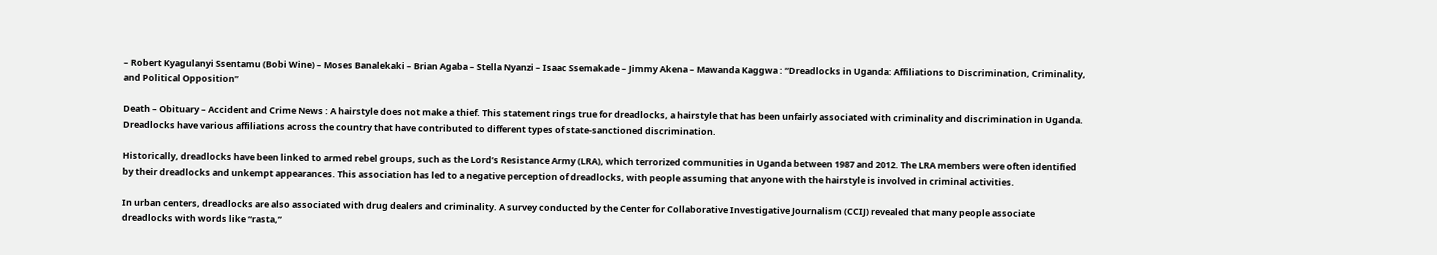– Robert Kyagulanyi Ssentamu (Bobi Wine) – Moses Banalekaki – Brian Agaba – Stella Nyanzi – Isaac Ssemakade – Jimmy Akena – Mawanda Kaggwa : “Dreadlocks in Uganda: Affiliations to Discrimination, Criminality, and Political Opposition”

Death – Obituary – Accident and Crime News : A hairstyle does not make a thief. This statement rings true for dreadlocks, a hairstyle that has been unfairly associated with criminality and discrimination in Uganda. Dreadlocks have various affiliations across the country that have contributed to different types of state-sanctioned discrimination.

Historically, dreadlocks have been linked to armed rebel groups, such as the Lord’s Resistance Army (LRA), which terrorized communities in Uganda between 1987 and 2012. The LRA members were often identified by their dreadlocks and unkempt appearances. This association has led to a negative perception of dreadlocks, with people assuming that anyone with the hairstyle is involved in criminal activities.

In urban centers, dreadlocks are also associated with drug dealers and criminality. A survey conducted by the Center for Collaborative Investigative Journalism (CCIJ) revealed that many people associate dreadlocks with words like “rasta,”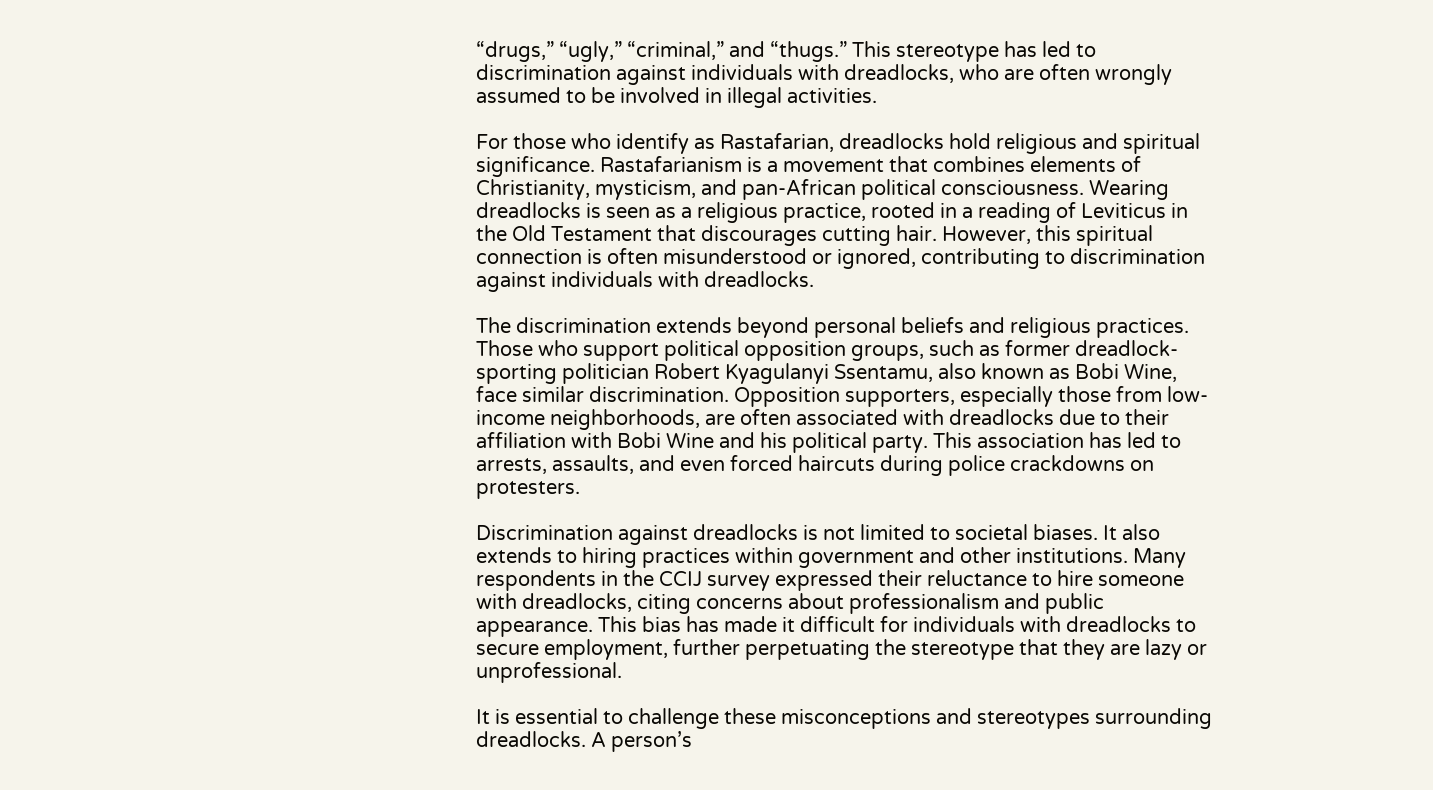“drugs,” “ugly,” “criminal,” and “thugs.” This stereotype has led to discrimination against individuals with dreadlocks, who are often wrongly assumed to be involved in illegal activities.

For those who identify as Rastafarian, dreadlocks hold religious and spiritual significance. Rastafarianism is a movement that combines elements of Christianity, mysticism, and pan-African political consciousness. Wearing dreadlocks is seen as a religious practice, rooted in a reading of Leviticus in the Old Testament that discourages cutting hair. However, this spiritual connection is often misunderstood or ignored, contributing to discrimination against individuals with dreadlocks.

The discrimination extends beyond personal beliefs and religious practices. Those who support political opposition groups, such as former dreadlock-sporting politician Robert Kyagulanyi Ssentamu, also known as Bobi Wine, face similar discrimination. Opposition supporters, especially those from low-income neighborhoods, are often associated with dreadlocks due to their affiliation with Bobi Wine and his political party. This association has led to arrests, assaults, and even forced haircuts during police crackdowns on protesters.

Discrimination against dreadlocks is not limited to societal biases. It also extends to hiring practices within government and other institutions. Many respondents in the CCIJ survey expressed their reluctance to hire someone with dreadlocks, citing concerns about professionalism and public appearance. This bias has made it difficult for individuals with dreadlocks to secure employment, further perpetuating the stereotype that they are lazy or unprofessional.

It is essential to challenge these misconceptions and stereotypes surrounding dreadlocks. A person’s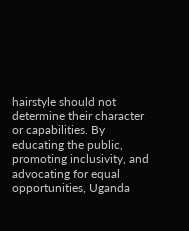hairstyle should not determine their character or capabilities. By educating the public, promoting inclusivity, and advocating for equal opportunities, Uganda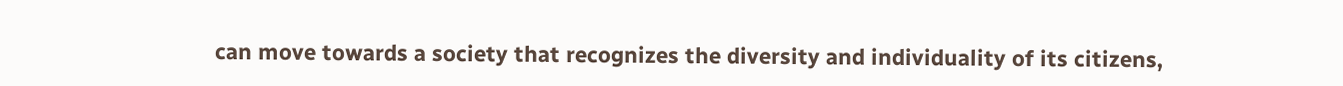can move towards a society that recognizes the diversity and individuality of its citizens,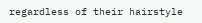regardless of their hairstyle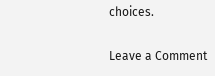choices.

Leave a Comment